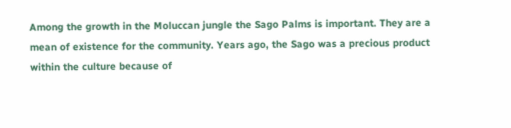Among the growth in the Moluccan jungle the Sago Palms is important. They are a mean of existence for the community. Years ago, the Sago was a precious product within the culture because of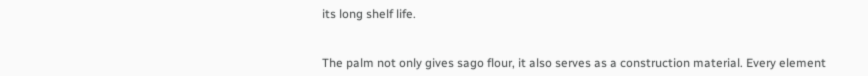its long shelf life.


The palm not only gives sago flour, it also serves as a construction material. Every element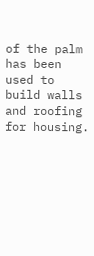of the palm has been used to build walls and roofing for housing.